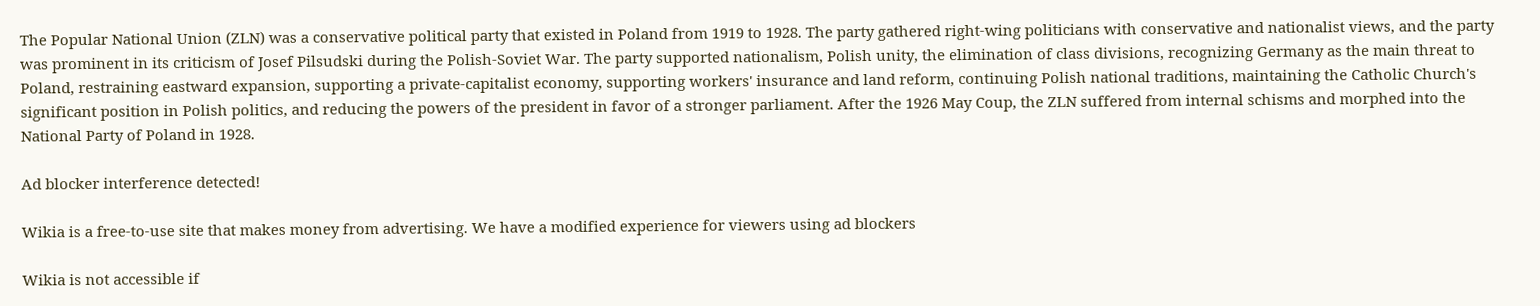The Popular National Union (ZLN) was a conservative political party that existed in Poland from 1919 to 1928. The party gathered right-wing politicians with conservative and nationalist views, and the party was prominent in its criticism of Josef Pilsudski during the Polish-Soviet War. The party supported nationalism, Polish unity, the elimination of class divisions, recognizing Germany as the main threat to Poland, restraining eastward expansion, supporting a private-capitalist economy, supporting workers' insurance and land reform, continuing Polish national traditions, maintaining the Catholic Church's significant position in Polish politics, and reducing the powers of the president in favor of a stronger parliament. After the 1926 May Coup, the ZLN suffered from internal schisms and morphed into the National Party of Poland in 1928.

Ad blocker interference detected!

Wikia is a free-to-use site that makes money from advertising. We have a modified experience for viewers using ad blockers

Wikia is not accessible if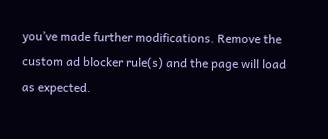you’ve made further modifications. Remove the custom ad blocker rule(s) and the page will load as expected.